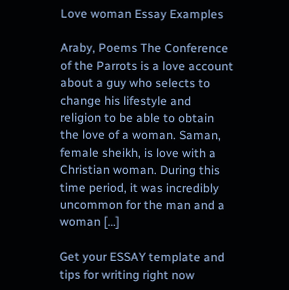Love woman Essay Examples

Araby, Poems The Conference of the Parrots is a love account about a guy who selects to change his lifestyle and religion to be able to obtain the love of a woman. Saman, female sheikh, is love with a Christian woman. During this time period, it was incredibly uncommon for the man and a woman […]

Get your ESSAY template and tips for writing right now